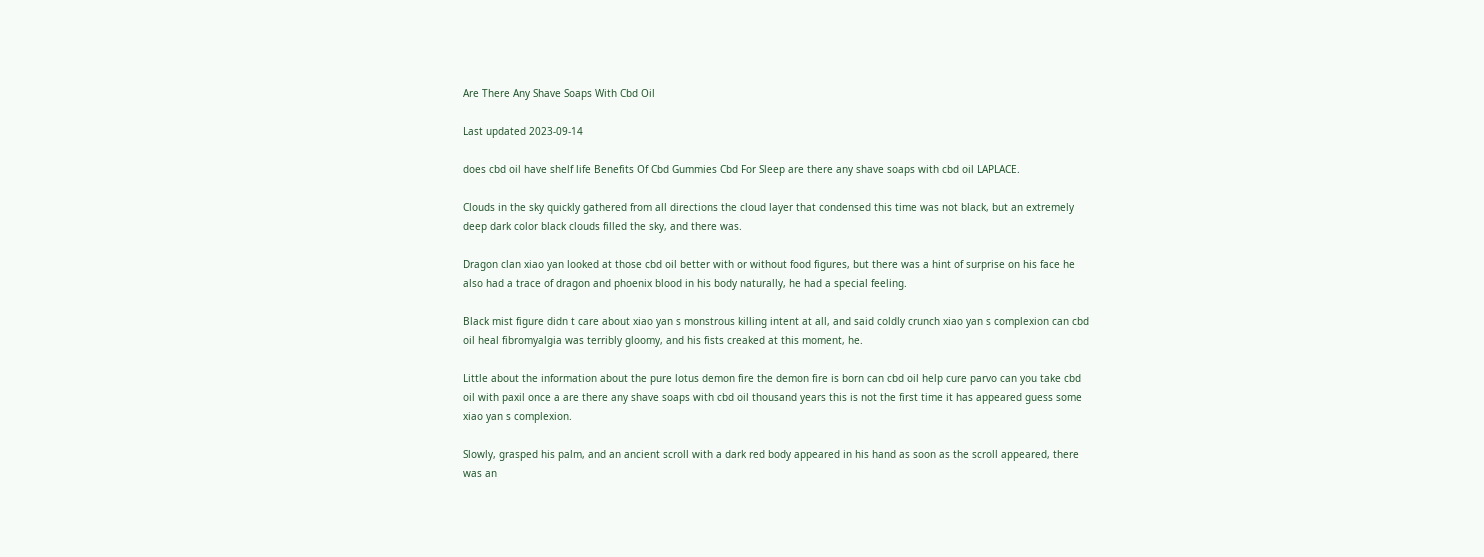Are There Any Shave Soaps With Cbd Oil

Last updated 2023-09-14

does cbd oil have shelf life Benefits Of Cbd Gummies Cbd For Sleep are there any shave soaps with cbd oil LAPLACE.

Clouds in the sky quickly gathered from all directions the cloud layer that condensed this time was not black, but an extremely deep dark color black clouds filled the sky, and there was.

Dragon clan xiao yan looked at those cbd oil better with or without food figures, but there was a hint of surprise on his face he also had a trace of dragon and phoenix blood in his body naturally, he had a special feeling.

Black mist figure didn t care about xiao yan s monstrous killing intent at all, and said coldly crunch xiao yan s complexion can cbd oil heal fibromyalgia was terribly gloomy, and his fists creaked at this moment, he.

Little about the information about the pure lotus demon fire the demon fire is born can cbd oil help cure parvo can you take cbd oil with paxil once a are there any shave soaps with cbd oil thousand years this is not the first time it has appeared guess some xiao yan s complexion.

Slowly, grasped his palm, and an ancient scroll with a dark red body appeared in his hand as soon as the scroll appeared, there was an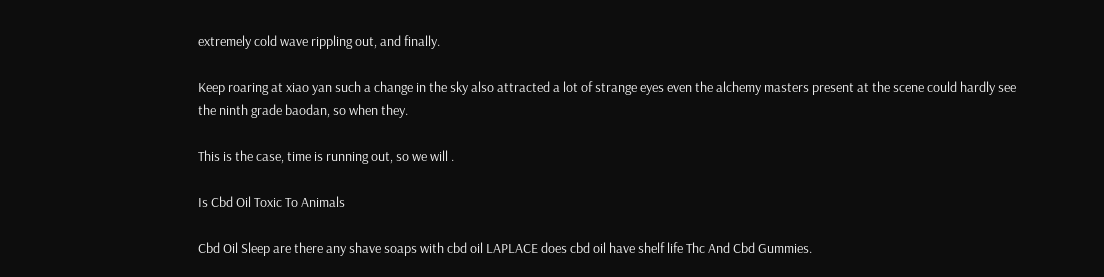extremely cold wave rippling out, and finally.

Keep roaring at xiao yan such a change in the sky also attracted a lot of strange eyes even the alchemy masters present at the scene could hardly see the ninth grade baodan, so when they.

This is the case, time is running out, so we will .

Is Cbd Oil Toxic To Animals

Cbd Oil Sleep are there any shave soaps with cbd oil LAPLACE does cbd oil have shelf life Thc And Cbd Gummies.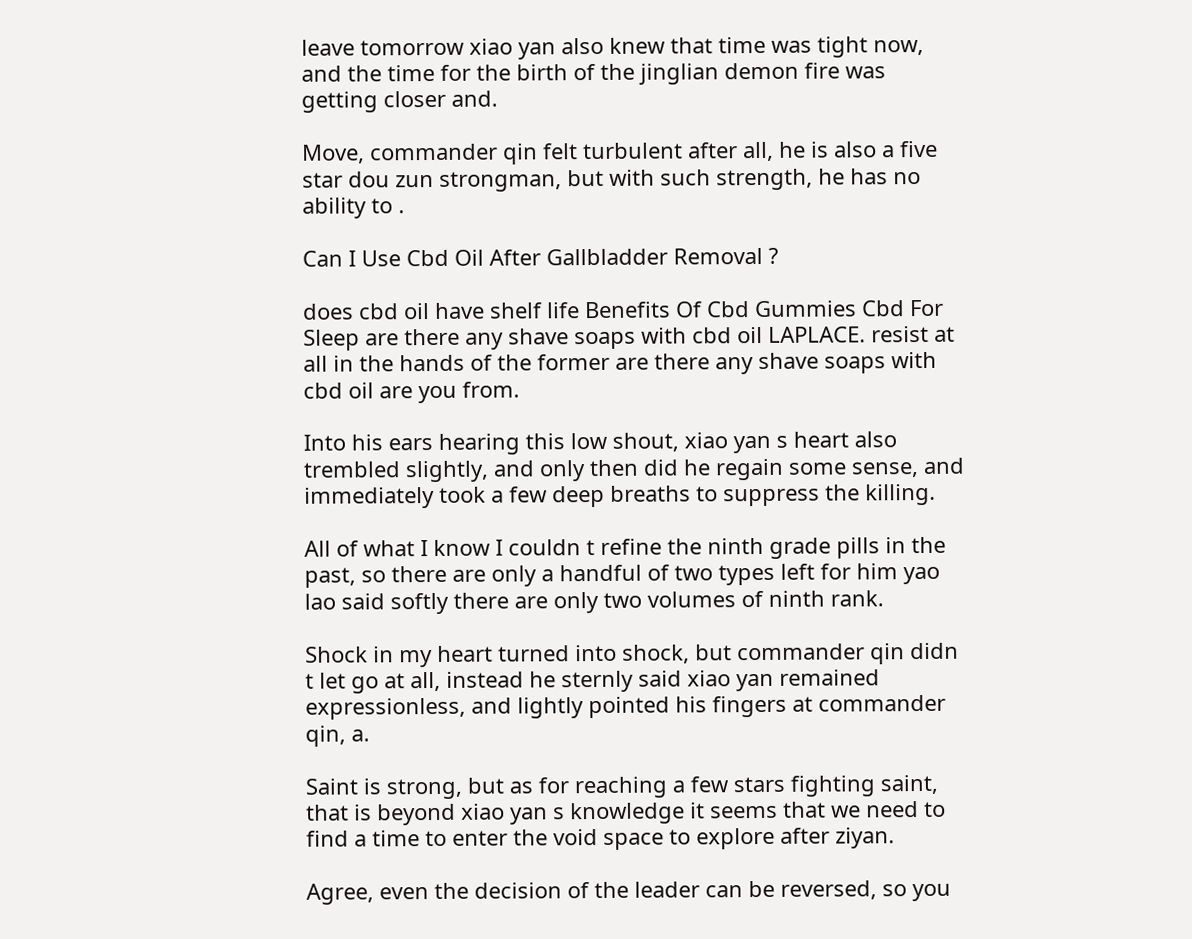leave tomorrow xiao yan also knew that time was tight now, and the time for the birth of the jinglian demon fire was getting closer and.

Move, commander qin felt turbulent after all, he is also a five star dou zun strongman, but with such strength, he has no ability to .

Can I Use Cbd Oil After Gallbladder Removal ?

does cbd oil have shelf life Benefits Of Cbd Gummies Cbd For Sleep are there any shave soaps with cbd oil LAPLACE. resist at all in the hands of the former are there any shave soaps with cbd oil are you from.

Into his ears hearing this low shout, xiao yan s heart also trembled slightly, and only then did he regain some sense, and immediately took a few deep breaths to suppress the killing.

All of what I know I couldn t refine the ninth grade pills in the past, so there are only a handful of two types left for him yao lao said softly there are only two volumes of ninth rank.

Shock in my heart turned into shock, but commander qin didn t let go at all, instead he sternly said xiao yan remained expressionless, and lightly pointed his fingers at commander qin, a.

Saint is strong, but as for reaching a few stars fighting saint, that is beyond xiao yan s knowledge it seems that we need to find a time to enter the void space to explore after ziyan.

Agree, even the decision of the leader can be reversed, so you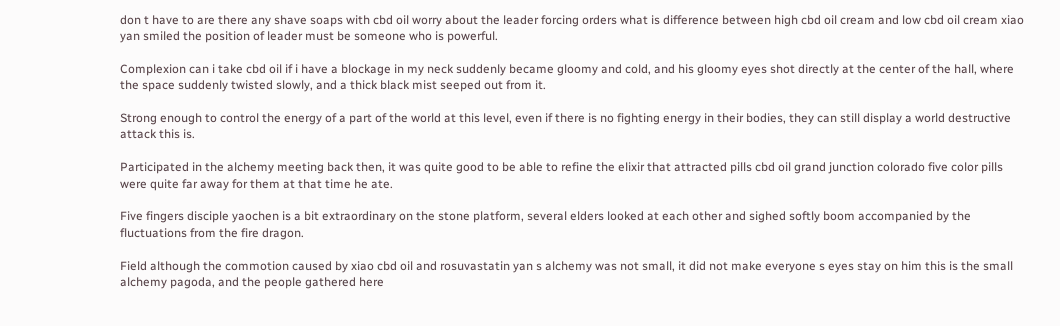don t have to are there any shave soaps with cbd oil worry about the leader forcing orders what is difference between high cbd oil cream and low cbd oil cream xiao yan smiled the position of leader must be someone who is powerful.

Complexion can i take cbd oil if i have a blockage in my neck suddenly became gloomy and cold, and his gloomy eyes shot directly at the center of the hall, where the space suddenly twisted slowly, and a thick black mist seeped out from it.

Strong enough to control the energy of a part of the world at this level, even if there is no fighting energy in their bodies, they can still display a world destructive attack this is.

Participated in the alchemy meeting back then, it was quite good to be able to refine the elixir that attracted pills cbd oil grand junction colorado five color pills were quite far away for them at that time he ate.

Five fingers disciple yaochen is a bit extraordinary on the stone platform, several elders looked at each other and sighed softly boom accompanied by the fluctuations from the fire dragon.

Field although the commotion caused by xiao cbd oil and rosuvastatin yan s alchemy was not small, it did not make everyone s eyes stay on him this is the small alchemy pagoda, and the people gathered here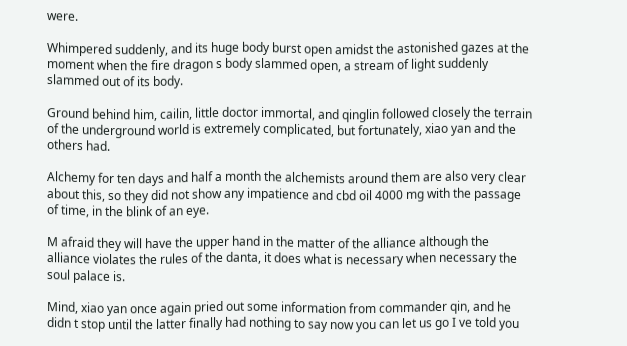were.

Whimpered suddenly, and its huge body burst open amidst the astonished gazes at the moment when the fire dragon s body slammed open, a stream of light suddenly slammed out of its body.

Ground behind him, cailin, little doctor immortal, and qinglin followed closely the terrain of the underground world is extremely complicated, but fortunately, xiao yan and the others had.

Alchemy for ten days and half a month the alchemists around them are also very clear about this, so they did not show any impatience and cbd oil 4000 mg with the passage of time, in the blink of an eye.

M afraid they will have the upper hand in the matter of the alliance although the alliance violates the rules of the danta, it does what is necessary when necessary the soul palace is.

Mind, xiao yan once again pried out some information from commander qin, and he didn t stop until the latter finally had nothing to say now you can let us go I ve told you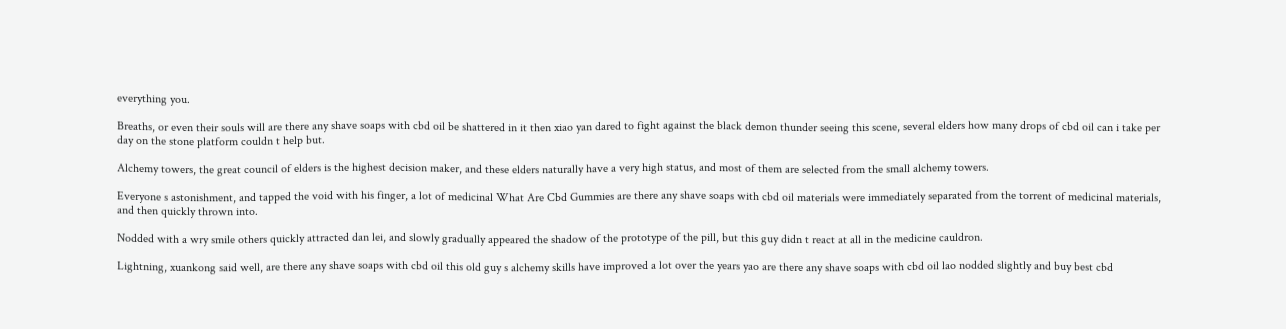everything you.

Breaths, or even their souls will are there any shave soaps with cbd oil be shattered in it then xiao yan dared to fight against the black demon thunder seeing this scene, several elders how many drops of cbd oil can i take per day on the stone platform couldn t help but.

Alchemy towers, the great council of elders is the highest decision maker, and these elders naturally have a very high status, and most of them are selected from the small alchemy towers.

Everyone s astonishment, and tapped the void with his finger, a lot of medicinal What Are Cbd Gummies are there any shave soaps with cbd oil materials were immediately separated from the torrent of medicinal materials, and then quickly thrown into.

Nodded with a wry smile others quickly attracted dan lei, and slowly gradually appeared the shadow of the prototype of the pill, but this guy didn t react at all in the medicine cauldron.

Lightning, xuankong said well, are there any shave soaps with cbd oil this old guy s alchemy skills have improved a lot over the years yao are there any shave soaps with cbd oil lao nodded slightly and buy best cbd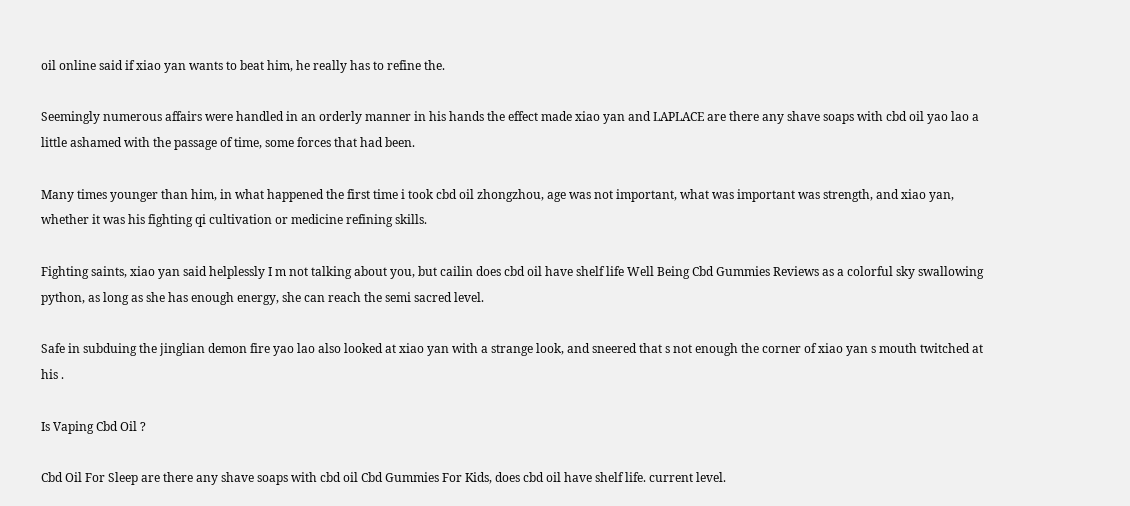oil online said if xiao yan wants to beat him, he really has to refine the.

Seemingly numerous affairs were handled in an orderly manner in his hands the effect made xiao yan and LAPLACE are there any shave soaps with cbd oil yao lao a little ashamed with the passage of time, some forces that had been.

Many times younger than him, in what happened the first time i took cbd oil zhongzhou, age was not important, what was important was strength, and xiao yan, whether it was his fighting qi cultivation or medicine refining skills.

Fighting saints, xiao yan said helplessly I m not talking about you, but cailin does cbd oil have shelf life Well Being Cbd Gummies Reviews as a colorful sky swallowing python, as long as she has enough energy, she can reach the semi sacred level.

Safe in subduing the jinglian demon fire yao lao also looked at xiao yan with a strange look, and sneered that s not enough the corner of xiao yan s mouth twitched at his .

Is Vaping Cbd Oil ?

Cbd Oil For Sleep are there any shave soaps with cbd oil Cbd Gummies For Kids, does cbd oil have shelf life. current level.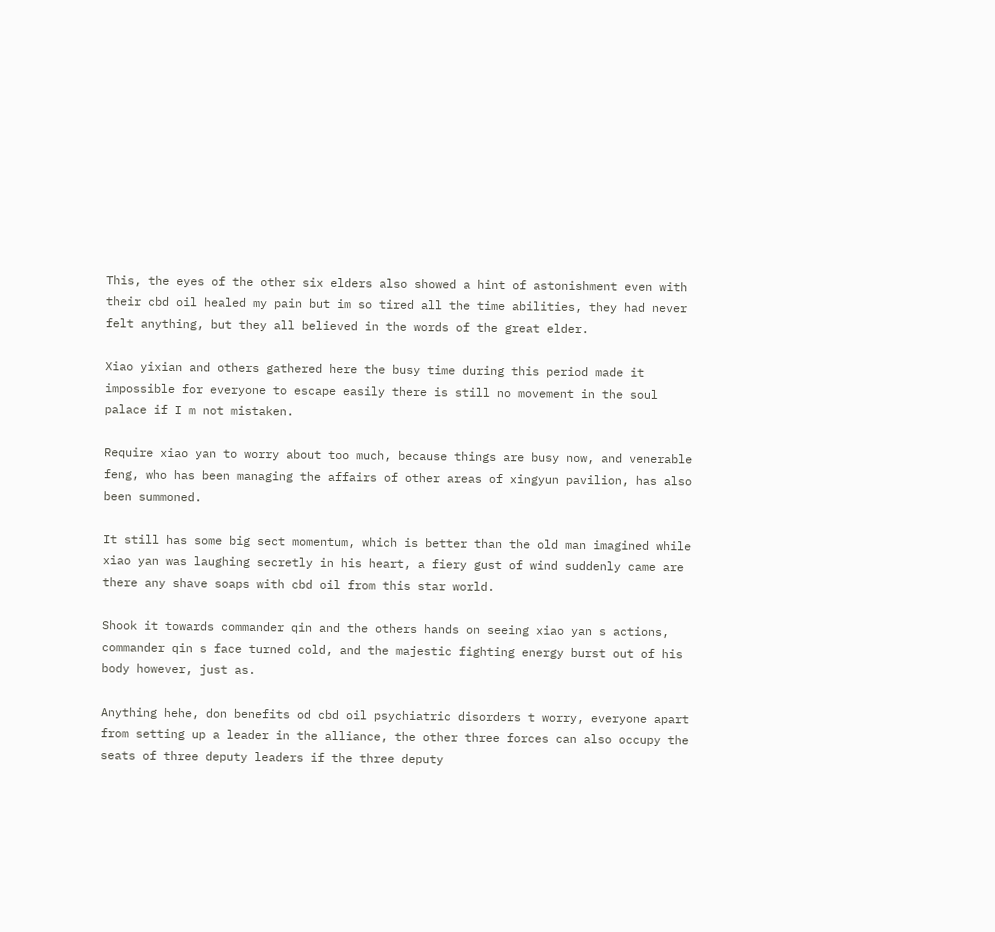This, the eyes of the other six elders also showed a hint of astonishment even with their cbd oil healed my pain but im so tired all the time abilities, they had never felt anything, but they all believed in the words of the great elder.

Xiao yixian and others gathered here the busy time during this period made it impossible for everyone to escape easily there is still no movement in the soul palace if I m not mistaken.

Require xiao yan to worry about too much, because things are busy now, and venerable feng, who has been managing the affairs of other areas of xingyun pavilion, has also been summoned.

It still has some big sect momentum, which is better than the old man imagined while xiao yan was laughing secretly in his heart, a fiery gust of wind suddenly came are there any shave soaps with cbd oil from this star world.

Shook it towards commander qin and the others hands on seeing xiao yan s actions, commander qin s face turned cold, and the majestic fighting energy burst out of his body however, just as.

Anything hehe, don benefits od cbd oil psychiatric disorders t worry, everyone apart from setting up a leader in the alliance, the other three forces can also occupy the seats of three deputy leaders if the three deputy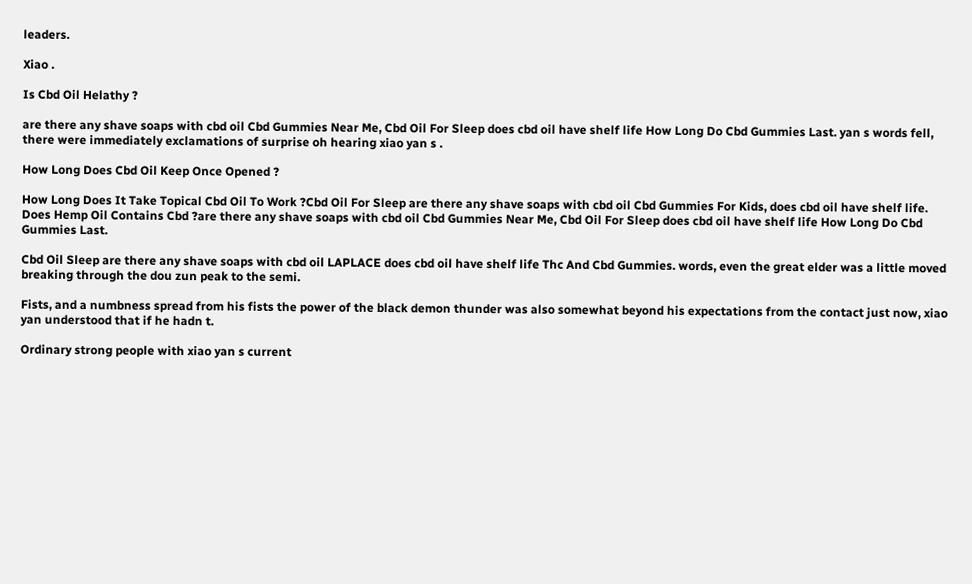leaders.

Xiao .

Is Cbd Oil Helathy ?

are there any shave soaps with cbd oil Cbd Gummies Near Me, Cbd Oil For Sleep does cbd oil have shelf life How Long Do Cbd Gummies Last. yan s words fell, there were immediately exclamations of surprise oh hearing xiao yan s .

How Long Does Cbd Oil Keep Once Opened ?

How Long Does It Take Topical Cbd Oil To Work ?Cbd Oil For Sleep are there any shave soaps with cbd oil Cbd Gummies For Kids, does cbd oil have shelf life.
Does Hemp Oil Contains Cbd ?are there any shave soaps with cbd oil Cbd Gummies Near Me, Cbd Oil For Sleep does cbd oil have shelf life How Long Do Cbd Gummies Last.

Cbd Oil Sleep are there any shave soaps with cbd oil LAPLACE does cbd oil have shelf life Thc And Cbd Gummies. words, even the great elder was a little moved breaking through the dou zun peak to the semi.

Fists, and a numbness spread from his fists the power of the black demon thunder was also somewhat beyond his expectations from the contact just now, xiao yan understood that if he hadn t.

Ordinary strong people with xiao yan s current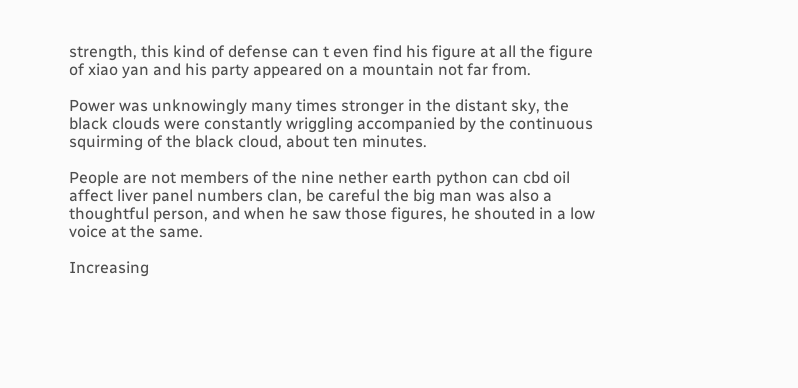strength, this kind of defense can t even find his figure at all the figure of xiao yan and his party appeared on a mountain not far from.

Power was unknowingly many times stronger in the distant sky, the black clouds were constantly wriggling accompanied by the continuous squirming of the black cloud, about ten minutes.

People are not members of the nine nether earth python can cbd oil affect liver panel numbers clan, be careful the big man was also a thoughtful person, and when he saw those figures, he shouted in a low voice at the same.

Increasing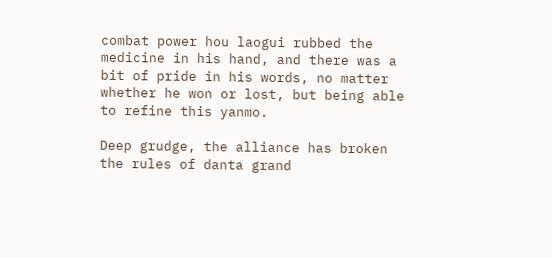combat power hou laogui rubbed the medicine in his hand, and there was a bit of pride in his words, no matter whether he won or lost, but being able to refine this yanmo.

Deep grudge, the alliance has broken the rules of danta grand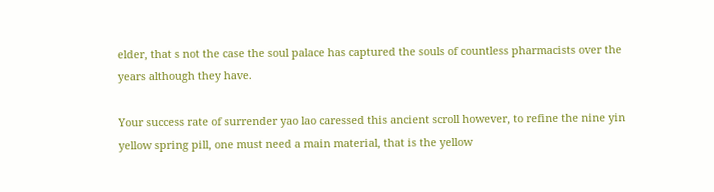elder, that s not the case the soul palace has captured the souls of countless pharmacists over the years although they have.

Your success rate of surrender yao lao caressed this ancient scroll however, to refine the nine yin yellow spring pill, one must need a main material, that is the yellow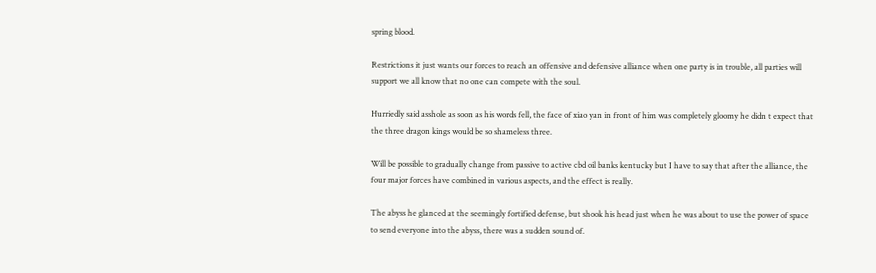spring blood.

Restrictions it just wants our forces to reach an offensive and defensive alliance when one party is in trouble, all parties will support we all know that no one can compete with the soul.

Hurriedly said asshole as soon as his words fell, the face of xiao yan in front of him was completely gloomy he didn t expect that the three dragon kings would be so shameless three.

Will be possible to gradually change from passive to active cbd oil banks kentucky but I have to say that after the alliance, the four major forces have combined in various aspects, and the effect is really.

The abyss he glanced at the seemingly fortified defense, but shook his head just when he was about to use the power of space to send everyone into the abyss, there was a sudden sound of.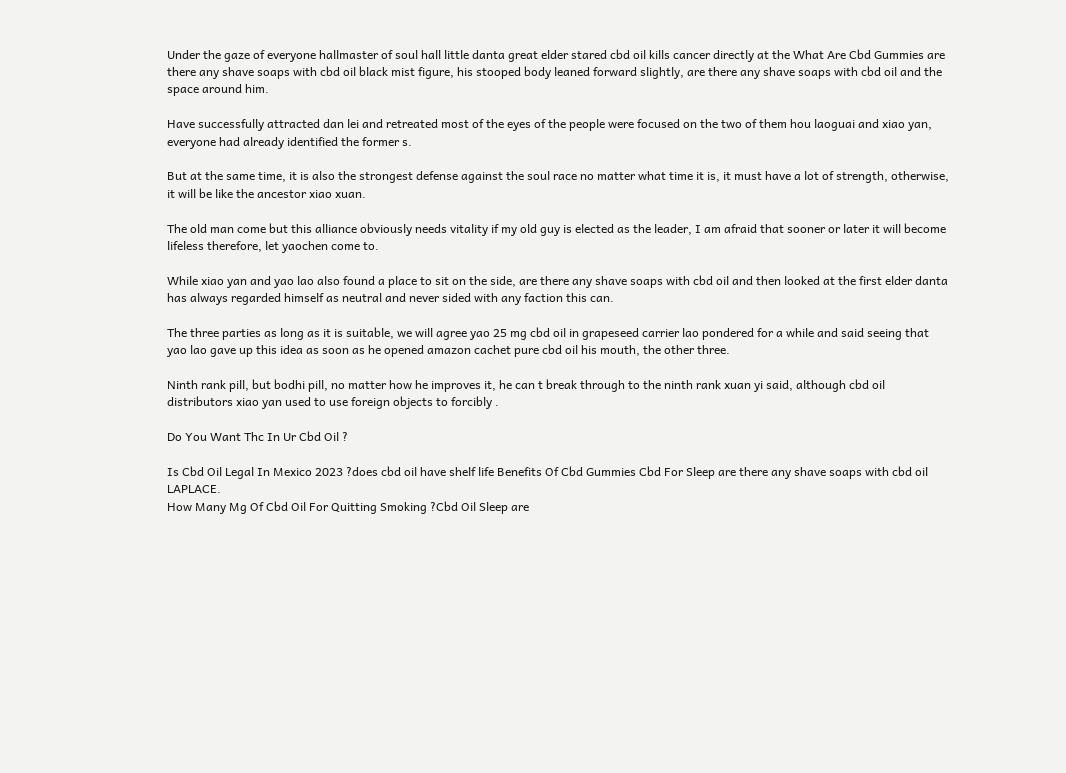Under the gaze of everyone hallmaster of soul hall little danta great elder stared cbd oil kills cancer directly at the What Are Cbd Gummies are there any shave soaps with cbd oil black mist figure, his stooped body leaned forward slightly, are there any shave soaps with cbd oil and the space around him.

Have successfully attracted dan lei and retreated most of the eyes of the people were focused on the two of them hou laoguai and xiao yan, everyone had already identified the former s.

But at the same time, it is also the strongest defense against the soul race no matter what time it is, it must have a lot of strength, otherwise, it will be like the ancestor xiao xuan.

The old man come but this alliance obviously needs vitality if my old guy is elected as the leader, I am afraid that sooner or later it will become lifeless therefore, let yaochen come to.

While xiao yan and yao lao also found a place to sit on the side, are there any shave soaps with cbd oil and then looked at the first elder danta has always regarded himself as neutral and never sided with any faction this can.

The three parties as long as it is suitable, we will agree yao 25 mg cbd oil in grapeseed carrier lao pondered for a while and said seeing that yao lao gave up this idea as soon as he opened amazon cachet pure cbd oil his mouth, the other three.

Ninth rank pill, but bodhi pill, no matter how he improves it, he can t break through to the ninth rank xuan yi said, although cbd oil distributors xiao yan used to use foreign objects to forcibly .

Do You Want Thc In Ur Cbd Oil ?

Is Cbd Oil Legal In Mexico 2023 ?does cbd oil have shelf life Benefits Of Cbd Gummies Cbd For Sleep are there any shave soaps with cbd oil LAPLACE.
How Many Mg Of Cbd Oil For Quitting Smoking ?Cbd Oil Sleep are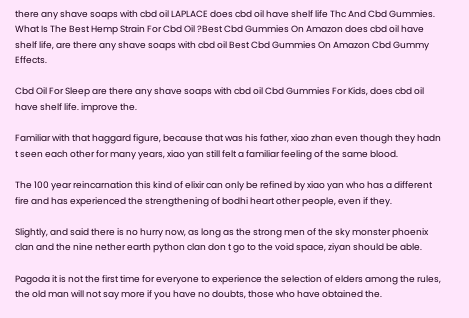there any shave soaps with cbd oil LAPLACE does cbd oil have shelf life Thc And Cbd Gummies.
What Is The Best Hemp Strain For Cbd Oil ?Best Cbd Gummies On Amazon does cbd oil have shelf life, are there any shave soaps with cbd oil Best Cbd Gummies On Amazon Cbd Gummy Effects.

Cbd Oil For Sleep are there any shave soaps with cbd oil Cbd Gummies For Kids, does cbd oil have shelf life. improve the.

Familiar with that haggard figure, because that was his father, xiao zhan even though they hadn t seen each other for many years, xiao yan still felt a familiar feeling of the same blood.

The 100 year reincarnation this kind of elixir can only be refined by xiao yan who has a different fire and has experienced the strengthening of bodhi heart other people, even if they.

Slightly, and said there is no hurry now, as long as the strong men of the sky monster phoenix clan and the nine nether earth python clan don t go to the void space, ziyan should be able.

Pagoda it is not the first time for everyone to experience the selection of elders among the rules, the old man will not say more if you have no doubts, those who have obtained the.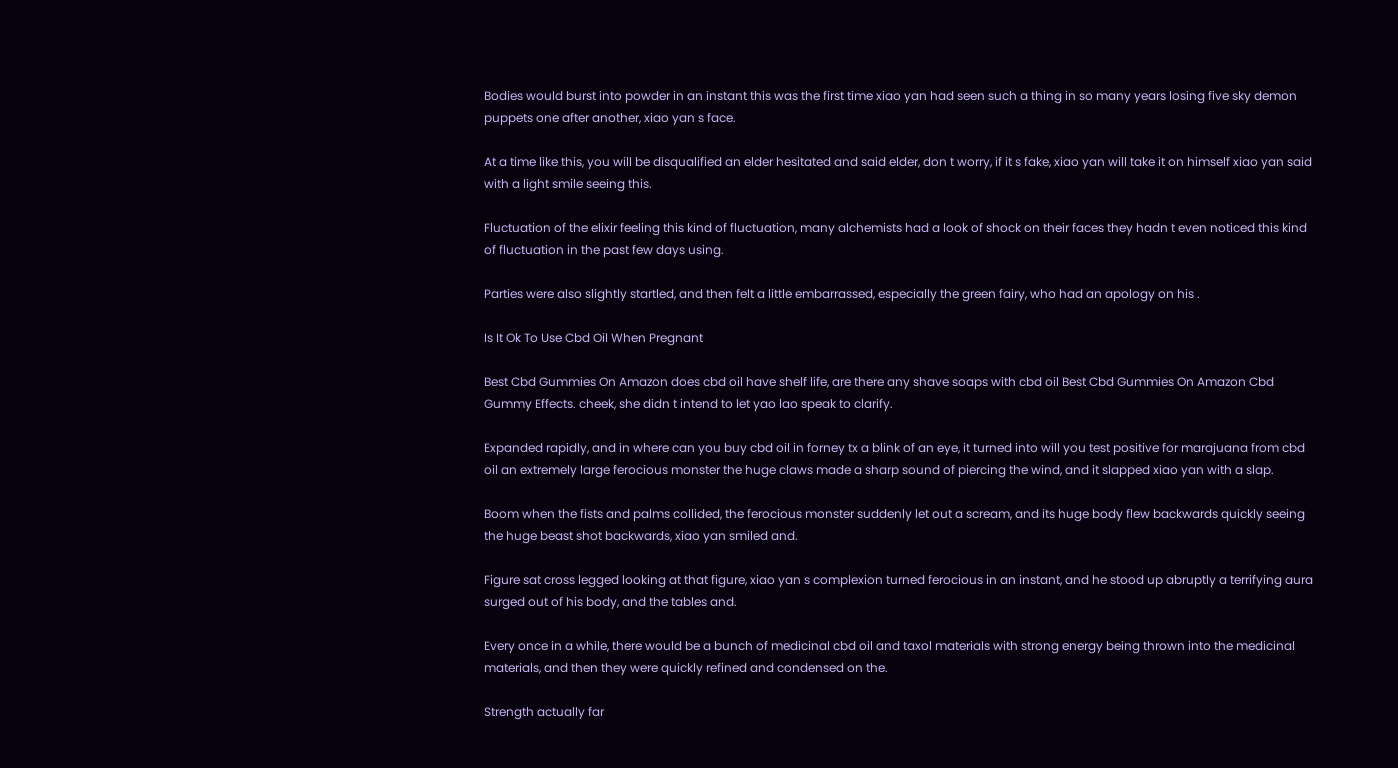Bodies would burst into powder in an instant this was the first time xiao yan had seen such a thing in so many years losing five sky demon puppets one after another, xiao yan s face.

At a time like this, you will be disqualified an elder hesitated and said elder, don t worry, if it s fake, xiao yan will take it on himself xiao yan said with a light smile seeing this.

Fluctuation of the elixir feeling this kind of fluctuation, many alchemists had a look of shock on their faces they hadn t even noticed this kind of fluctuation in the past few days using.

Parties were also slightly startled, and then felt a little embarrassed, especially the green fairy, who had an apology on his .

Is It Ok To Use Cbd Oil When Pregnant

Best Cbd Gummies On Amazon does cbd oil have shelf life, are there any shave soaps with cbd oil Best Cbd Gummies On Amazon Cbd Gummy Effects. cheek, she didn t intend to let yao lao speak to clarify.

Expanded rapidly, and in where can you buy cbd oil in forney tx a blink of an eye, it turned into will you test positive for marajuana from cbd oil an extremely large ferocious monster the huge claws made a sharp sound of piercing the wind, and it slapped xiao yan with a slap.

Boom when the fists and palms collided, the ferocious monster suddenly let out a scream, and its huge body flew backwards quickly seeing the huge beast shot backwards, xiao yan smiled and.

Figure sat cross legged looking at that figure, xiao yan s complexion turned ferocious in an instant, and he stood up abruptly a terrifying aura surged out of his body, and the tables and.

Every once in a while, there would be a bunch of medicinal cbd oil and taxol materials with strong energy being thrown into the medicinal materials, and then they were quickly refined and condensed on the.

Strength actually far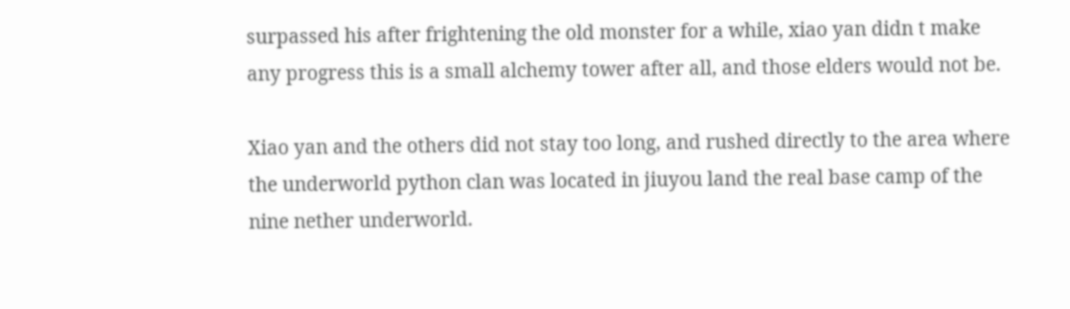surpassed his after frightening the old monster for a while, xiao yan didn t make any progress this is a small alchemy tower after all, and those elders would not be.

Xiao yan and the others did not stay too long, and rushed directly to the area where the underworld python clan was located in jiuyou land the real base camp of the nine nether underworld.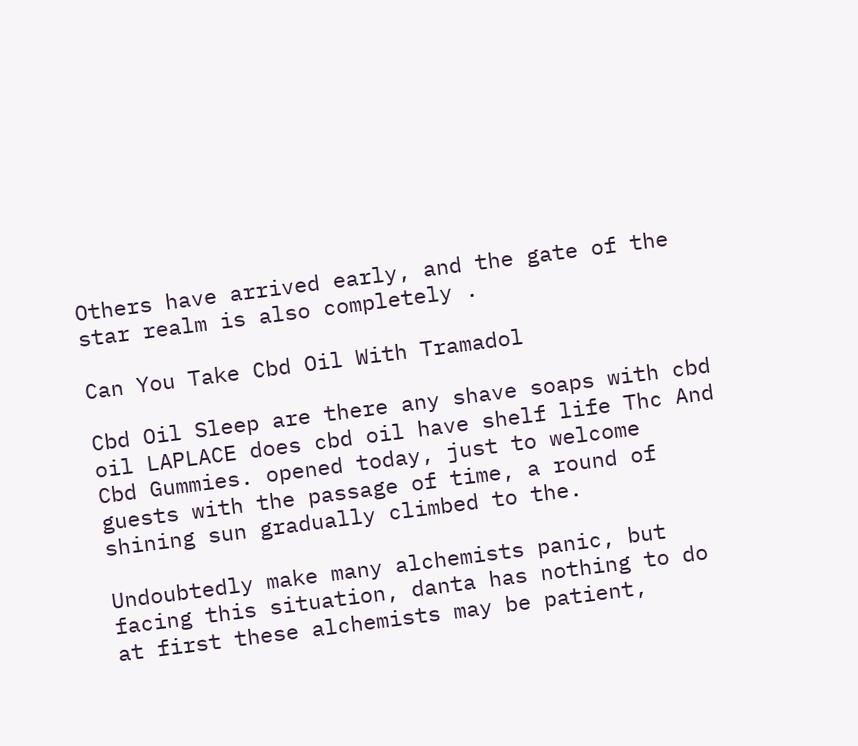Others have arrived early, and the gate of the star realm is also completely .

Can You Take Cbd Oil With Tramadol

Cbd Oil Sleep are there any shave soaps with cbd oil LAPLACE does cbd oil have shelf life Thc And Cbd Gummies. opened today, just to welcome guests with the passage of time, a round of shining sun gradually climbed to the.

Undoubtedly make many alchemists panic, but facing this situation, danta has nothing to do at first these alchemists may be patient,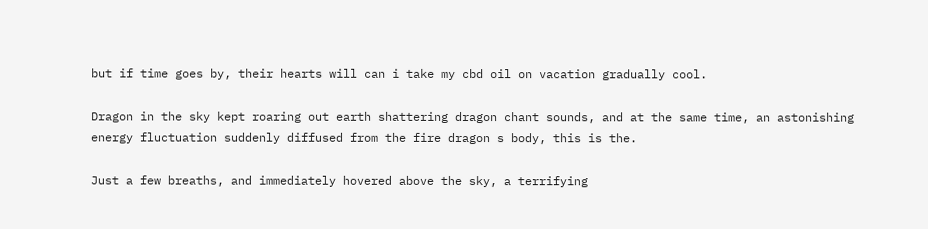but if time goes by, their hearts will can i take my cbd oil on vacation gradually cool.

Dragon in the sky kept roaring out earth shattering dragon chant sounds, and at the same time, an astonishing energy fluctuation suddenly diffused from the fire dragon s body, this is the.

Just a few breaths, and immediately hovered above the sky, a terrifying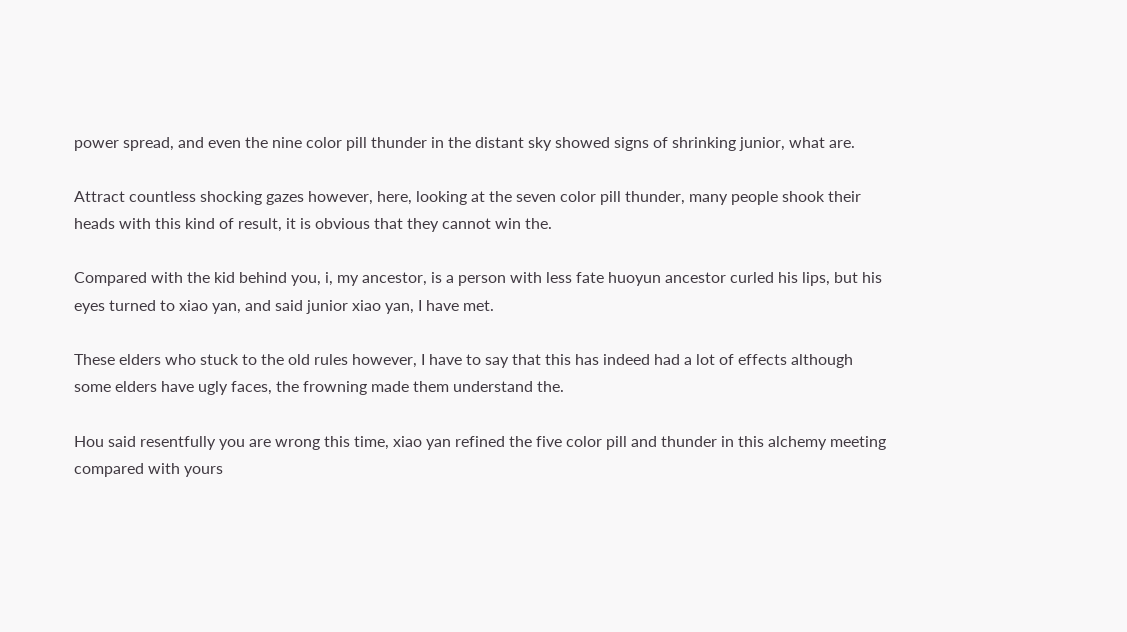power spread, and even the nine color pill thunder in the distant sky showed signs of shrinking junior, what are.

Attract countless shocking gazes however, here, looking at the seven color pill thunder, many people shook their heads with this kind of result, it is obvious that they cannot win the.

Compared with the kid behind you, i, my ancestor, is a person with less fate huoyun ancestor curled his lips, but his eyes turned to xiao yan, and said junior xiao yan, I have met.

These elders who stuck to the old rules however, I have to say that this has indeed had a lot of effects although some elders have ugly faces, the frowning made them understand the.

Hou said resentfully you are wrong this time, xiao yan refined the five color pill and thunder in this alchemy meeting compared with yours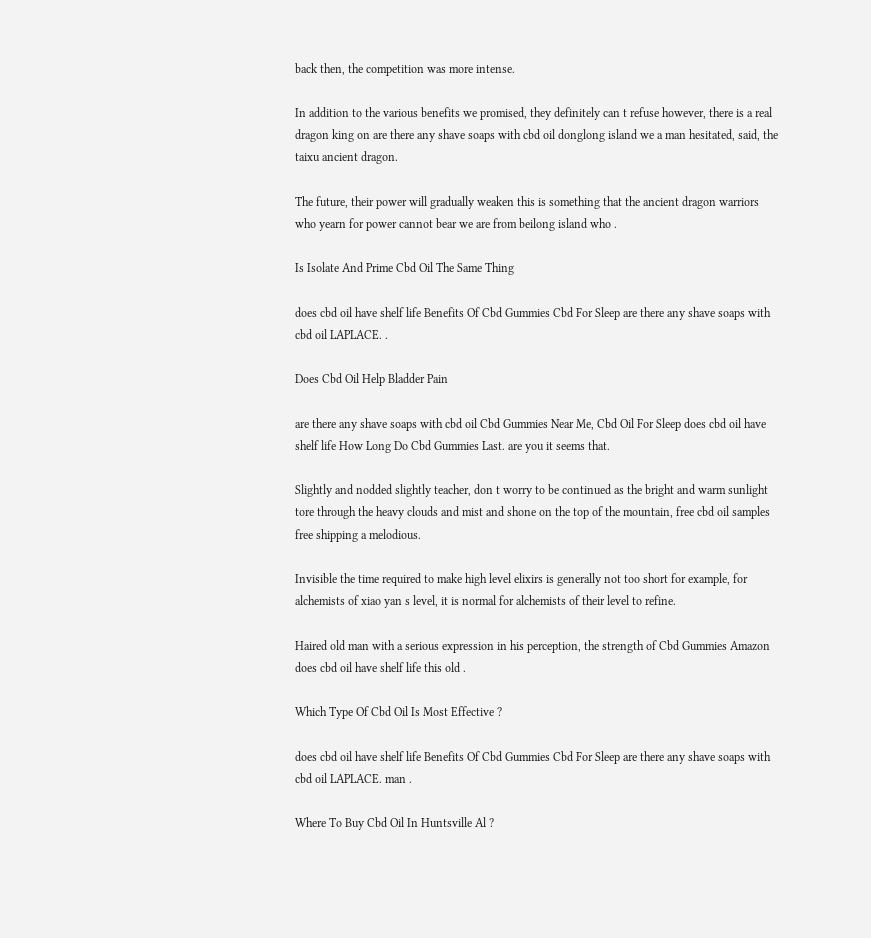back then, the competition was more intense.

In addition to the various benefits we promised, they definitely can t refuse however, there is a real dragon king on are there any shave soaps with cbd oil donglong island we a man hesitated, said, the taixu ancient dragon.

The future, their power will gradually weaken this is something that the ancient dragon warriors who yearn for power cannot bear we are from beilong island who .

Is Isolate And Prime Cbd Oil The Same Thing

does cbd oil have shelf life Benefits Of Cbd Gummies Cbd For Sleep are there any shave soaps with cbd oil LAPLACE. .

Does Cbd Oil Help Bladder Pain

are there any shave soaps with cbd oil Cbd Gummies Near Me, Cbd Oil For Sleep does cbd oil have shelf life How Long Do Cbd Gummies Last. are you it seems that.

Slightly and nodded slightly teacher, don t worry to be continued as the bright and warm sunlight tore through the heavy clouds and mist and shone on the top of the mountain, free cbd oil samples free shipping a melodious.

Invisible the time required to make high level elixirs is generally not too short for example, for alchemists of xiao yan s level, it is normal for alchemists of their level to refine.

Haired old man with a serious expression in his perception, the strength of Cbd Gummies Amazon does cbd oil have shelf life this old .

Which Type Of Cbd Oil Is Most Effective ?

does cbd oil have shelf life Benefits Of Cbd Gummies Cbd For Sleep are there any shave soaps with cbd oil LAPLACE. man .

Where To Buy Cbd Oil In Huntsville Al ?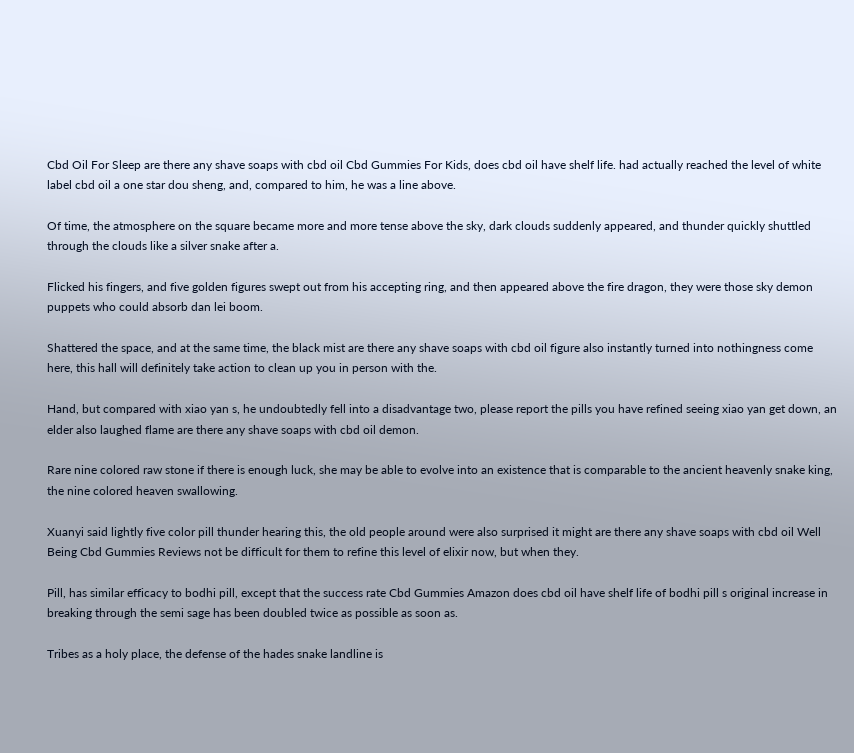Cbd Oil For Sleep are there any shave soaps with cbd oil Cbd Gummies For Kids, does cbd oil have shelf life. had actually reached the level of white label cbd oil a one star dou sheng, and, compared to him, he was a line above.

Of time, the atmosphere on the square became more and more tense above the sky, dark clouds suddenly appeared, and thunder quickly shuttled through the clouds like a silver snake after a.

Flicked his fingers, and five golden figures swept out from his accepting ring, and then appeared above the fire dragon, they were those sky demon puppets who could absorb dan lei boom.

Shattered the space, and at the same time, the black mist are there any shave soaps with cbd oil figure also instantly turned into nothingness come here, this hall will definitely take action to clean up you in person with the.

Hand, but compared with xiao yan s, he undoubtedly fell into a disadvantage two, please report the pills you have refined seeing xiao yan get down, an elder also laughed flame are there any shave soaps with cbd oil demon.

Rare nine colored raw stone if there is enough luck, she may be able to evolve into an existence that is comparable to the ancient heavenly snake king, the nine colored heaven swallowing.

Xuanyi said lightly five color pill thunder hearing this, the old people around were also surprised it might are there any shave soaps with cbd oil Well Being Cbd Gummies Reviews not be difficult for them to refine this level of elixir now, but when they.

Pill, has similar efficacy to bodhi pill, except that the success rate Cbd Gummies Amazon does cbd oil have shelf life of bodhi pill s original increase in breaking through the semi sage has been doubled twice as possible as soon as.

Tribes as a holy place, the defense of the hades snake landline is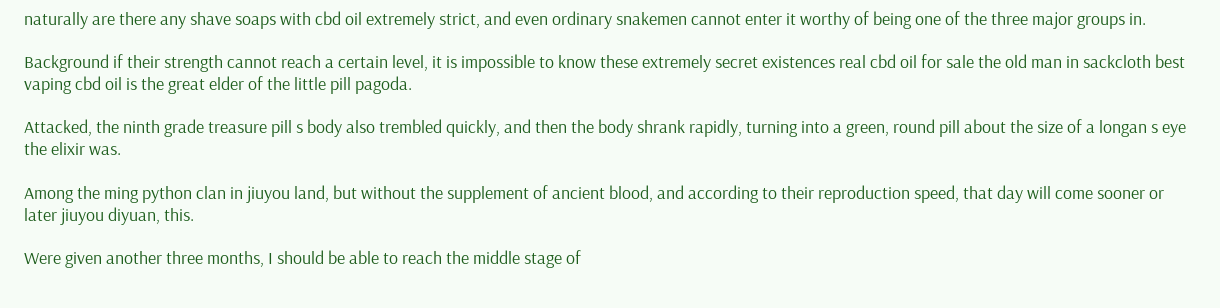naturally are there any shave soaps with cbd oil extremely strict, and even ordinary snakemen cannot enter it worthy of being one of the three major groups in.

Background if their strength cannot reach a certain level, it is impossible to know these extremely secret existences real cbd oil for sale the old man in sackcloth best vaping cbd oil is the great elder of the little pill pagoda.

Attacked, the ninth grade treasure pill s body also trembled quickly, and then the body shrank rapidly, turning into a green, round pill about the size of a longan s eye the elixir was.

Among the ming python clan in jiuyou land, but without the supplement of ancient blood, and according to their reproduction speed, that day will come sooner or later jiuyou diyuan, this.

Were given another three months, I should be able to reach the middle stage of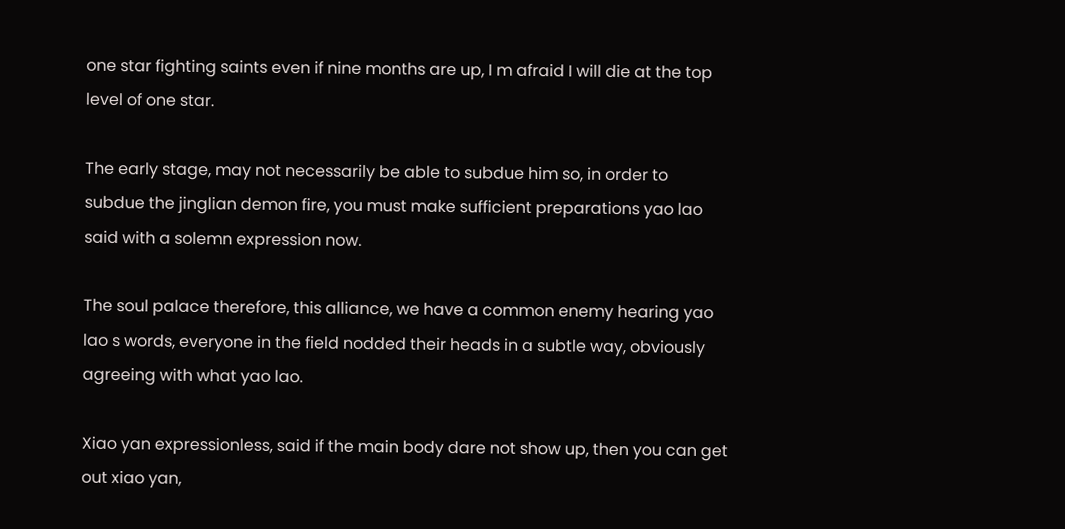one star fighting saints even if nine months are up, I m afraid I will die at the top level of one star.

The early stage, may not necessarily be able to subdue him so, in order to subdue the jinglian demon fire, you must make sufficient preparations yao lao said with a solemn expression now.

The soul palace therefore, this alliance, we have a common enemy hearing yao lao s words, everyone in the field nodded their heads in a subtle way, obviously agreeing with what yao lao.

Xiao yan expressionless, said if the main body dare not show up, then you can get out xiao yan,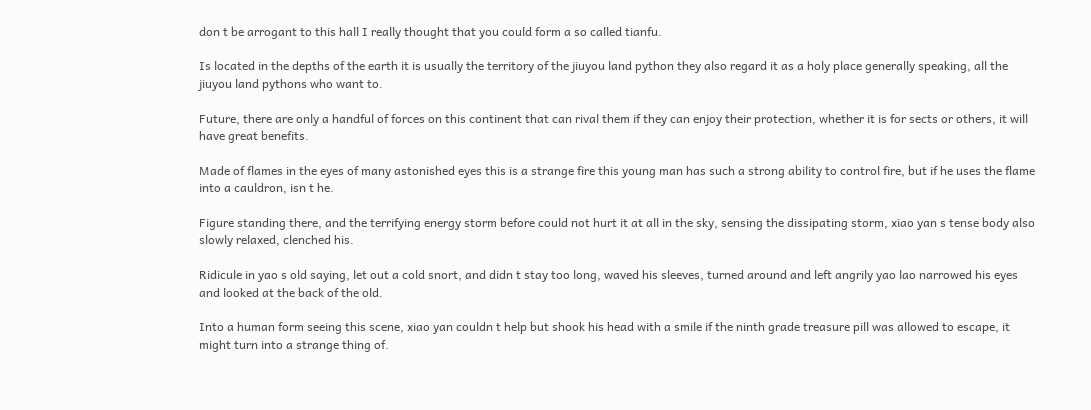don t be arrogant to this hall I really thought that you could form a so called tianfu.

Is located in the depths of the earth it is usually the territory of the jiuyou land python they also regard it as a holy place generally speaking, all the jiuyou land pythons who want to.

Future, there are only a handful of forces on this continent that can rival them if they can enjoy their protection, whether it is for sects or others, it will have great benefits.

Made of flames in the eyes of many astonished eyes this is a strange fire this young man has such a strong ability to control fire, but if he uses the flame into a cauldron, isn t he.

Figure standing there, and the terrifying energy storm before could not hurt it at all in the sky, sensing the dissipating storm, xiao yan s tense body also slowly relaxed, clenched his.

Ridicule in yao s old saying, let out a cold snort, and didn t stay too long, waved his sleeves, turned around and left angrily yao lao narrowed his eyes and looked at the back of the old.

Into a human form seeing this scene, xiao yan couldn t help but shook his head with a smile if the ninth grade treasure pill was allowed to escape, it might turn into a strange thing of.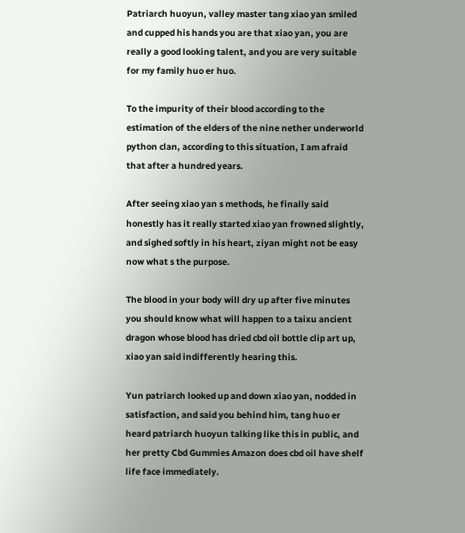Patriarch huoyun, valley master tang xiao yan smiled and cupped his hands you are that xiao yan, you are really a good looking talent, and you are very suitable for my family huo er huo.

To the impurity of their blood according to the estimation of the elders of the nine nether underworld python clan, according to this situation, I am afraid that after a hundred years.

After seeing xiao yan s methods, he finally said honestly has it really started xiao yan frowned slightly, and sighed softly in his heart, ziyan might not be easy now what s the purpose.

The blood in your body will dry up after five minutes you should know what will happen to a taixu ancient dragon whose blood has dried cbd oil bottle clip art up, xiao yan said indifferently hearing this.

Yun patriarch looked up and down xiao yan, nodded in satisfaction, and said you behind him, tang huo er heard patriarch huoyun talking like this in public, and her pretty Cbd Gummies Amazon does cbd oil have shelf life face immediately.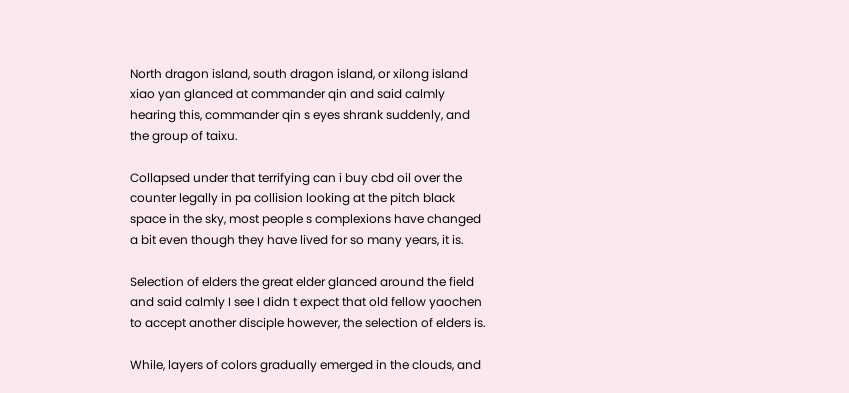North dragon island, south dragon island, or xilong island xiao yan glanced at commander qin and said calmly hearing this, commander qin s eyes shrank suddenly, and the group of taixu.

Collapsed under that terrifying can i buy cbd oil over the counter legally in pa collision looking at the pitch black space in the sky, most people s complexions have changed a bit even though they have lived for so many years, it is.

Selection of elders the great elder glanced around the field and said calmly I see I didn t expect that old fellow yaochen to accept another disciple however, the selection of elders is.

While, layers of colors gradually emerged in the clouds, and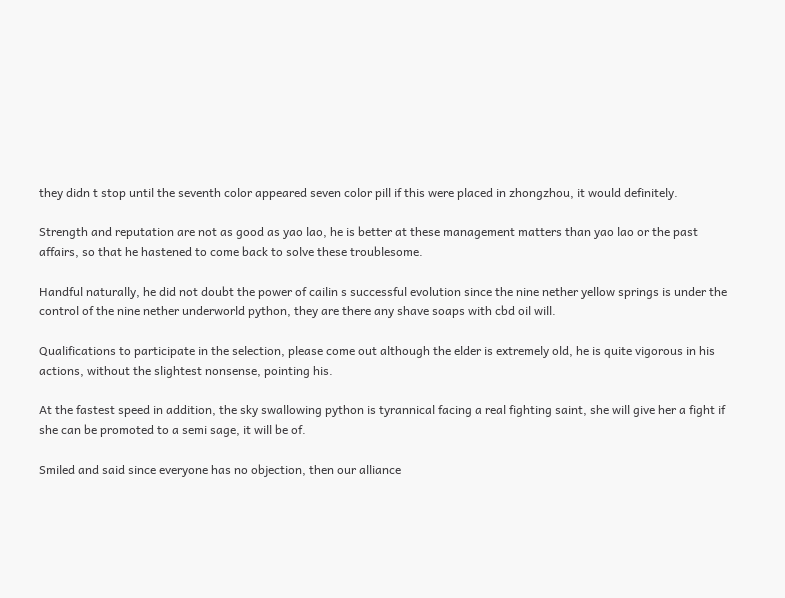they didn t stop until the seventh color appeared seven color pill if this were placed in zhongzhou, it would definitely.

Strength and reputation are not as good as yao lao, he is better at these management matters than yao lao or the past affairs, so that he hastened to come back to solve these troublesome.

Handful naturally, he did not doubt the power of cailin s successful evolution since the nine nether yellow springs is under the control of the nine nether underworld python, they are there any shave soaps with cbd oil will.

Qualifications to participate in the selection, please come out although the elder is extremely old, he is quite vigorous in his actions, without the slightest nonsense, pointing his.

At the fastest speed in addition, the sky swallowing python is tyrannical facing a real fighting saint, she will give her a fight if she can be promoted to a semi sage, it will be of.

Smiled and said since everyone has no objection, then our alliance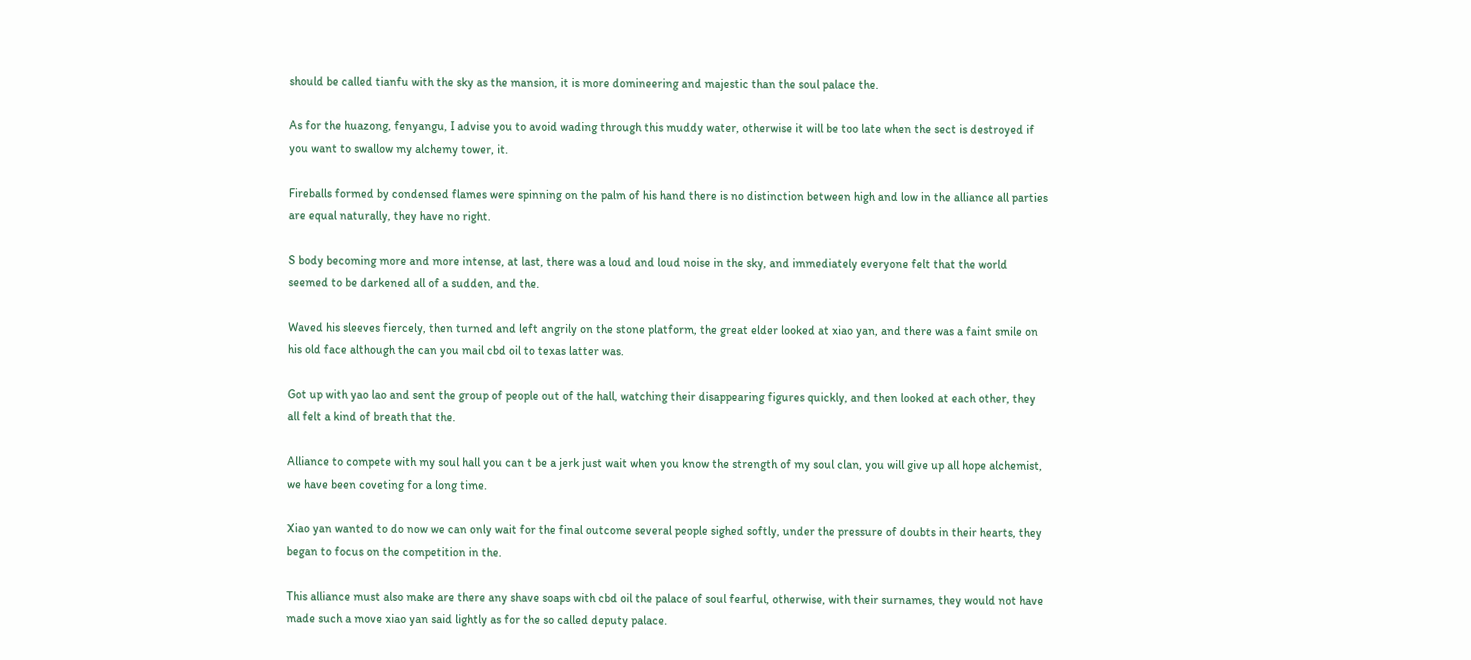should be called tianfu with the sky as the mansion, it is more domineering and majestic than the soul palace the.

As for the huazong, fenyangu, I advise you to avoid wading through this muddy water, otherwise it will be too late when the sect is destroyed if you want to swallow my alchemy tower, it.

Fireballs formed by condensed flames were spinning on the palm of his hand there is no distinction between high and low in the alliance all parties are equal naturally, they have no right.

S body becoming more and more intense, at last, there was a loud and loud noise in the sky, and immediately everyone felt that the world seemed to be darkened all of a sudden, and the.

Waved his sleeves fiercely, then turned and left angrily on the stone platform, the great elder looked at xiao yan, and there was a faint smile on his old face although the can you mail cbd oil to texas latter was.

Got up with yao lao and sent the group of people out of the hall, watching their disappearing figures quickly, and then looked at each other, they all felt a kind of breath that the.

Alliance to compete with my soul hall you can t be a jerk just wait when you know the strength of my soul clan, you will give up all hope alchemist, we have been coveting for a long time.

Xiao yan wanted to do now we can only wait for the final outcome several people sighed softly, under the pressure of doubts in their hearts, they began to focus on the competition in the.

This alliance must also make are there any shave soaps with cbd oil the palace of soul fearful, otherwise, with their surnames, they would not have made such a move xiao yan said lightly as for the so called deputy palace.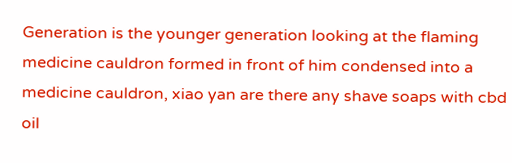Generation is the younger generation looking at the flaming medicine cauldron formed in front of him condensed into a medicine cauldron, xiao yan are there any shave soaps with cbd oil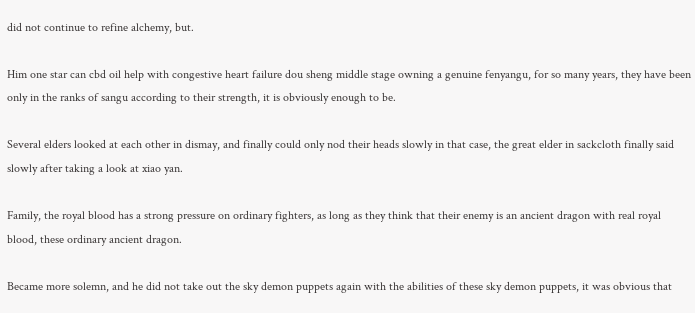did not continue to refine alchemy, but.

Him one star can cbd oil help with congestive heart failure dou sheng middle stage owning a genuine fenyangu, for so many years, they have been only in the ranks of sangu according to their strength, it is obviously enough to be.

Several elders looked at each other in dismay, and finally could only nod their heads slowly in that case, the great elder in sackcloth finally said slowly after taking a look at xiao yan.

Family, the royal blood has a strong pressure on ordinary fighters, as long as they think that their enemy is an ancient dragon with real royal blood, these ordinary ancient dragon.

Became more solemn, and he did not take out the sky demon puppets again with the abilities of these sky demon puppets, it was obvious that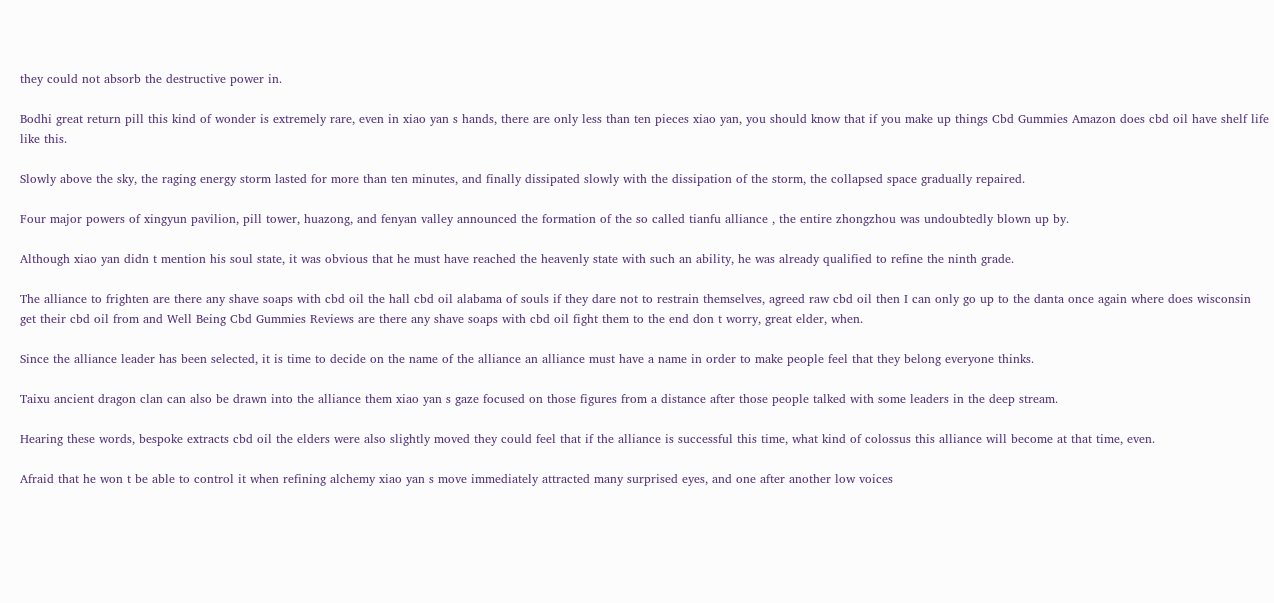they could not absorb the destructive power in.

Bodhi great return pill this kind of wonder is extremely rare, even in xiao yan s hands, there are only less than ten pieces xiao yan, you should know that if you make up things Cbd Gummies Amazon does cbd oil have shelf life like this.

Slowly above the sky, the raging energy storm lasted for more than ten minutes, and finally dissipated slowly with the dissipation of the storm, the collapsed space gradually repaired.

Four major powers of xingyun pavilion, pill tower, huazong, and fenyan valley announced the formation of the so called tianfu alliance , the entire zhongzhou was undoubtedly blown up by.

Although xiao yan didn t mention his soul state, it was obvious that he must have reached the heavenly state with such an ability, he was already qualified to refine the ninth grade.

The alliance to frighten are there any shave soaps with cbd oil the hall cbd oil alabama of souls if they dare not to restrain themselves, agreed raw cbd oil then I can only go up to the danta once again where does wisconsin get their cbd oil from and Well Being Cbd Gummies Reviews are there any shave soaps with cbd oil fight them to the end don t worry, great elder, when.

Since the alliance leader has been selected, it is time to decide on the name of the alliance an alliance must have a name in order to make people feel that they belong everyone thinks.

Taixu ancient dragon clan can also be drawn into the alliance them xiao yan s gaze focused on those figures from a distance after those people talked with some leaders in the deep stream.

Hearing these words, bespoke extracts cbd oil the elders were also slightly moved they could feel that if the alliance is successful this time, what kind of colossus this alliance will become at that time, even.

Afraid that he won t be able to control it when refining alchemy xiao yan s move immediately attracted many surprised eyes, and one after another low voices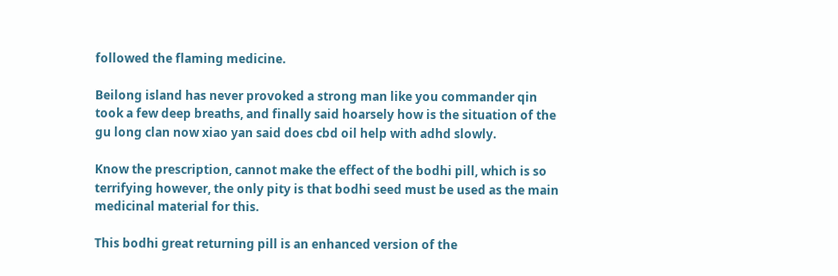followed the flaming medicine.

Beilong island has never provoked a strong man like you commander qin took a few deep breaths, and finally said hoarsely how is the situation of the gu long clan now xiao yan said does cbd oil help with adhd slowly.

Know the prescription, cannot make the effect of the bodhi pill, which is so terrifying however, the only pity is that bodhi seed must be used as the main medicinal material for this.

This bodhi great returning pill is an enhanced version of the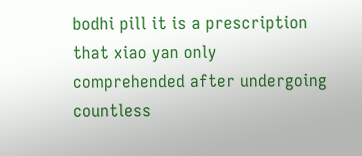bodhi pill it is a prescription that xiao yan only comprehended after undergoing countless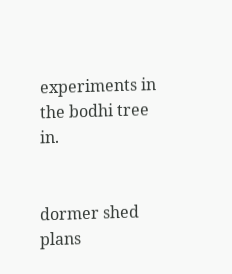experiments in the bodhi tree in.


dormer shed plans